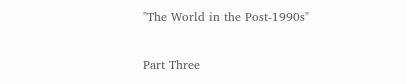"The World in the Post-1990s"

Part Three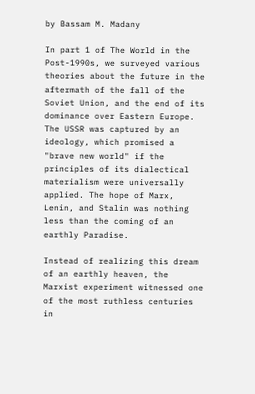by Bassam M. Madany

In part 1 of The World in the Post-1990s, we surveyed various theories about the future in the aftermath of the fall of the Soviet Union, and the end of its dominance over Eastern Europe. The USSR was captured by an ideology, which promised a "brave new world" if the principles of its dialectical materialism were universally applied. The hope of Marx, Lenin, and Stalin was nothing less than the coming of an earthly Paradise.

Instead of realizing this dream of an earthly heaven, the Marxist experiment witnessed one of the most ruthless centuries in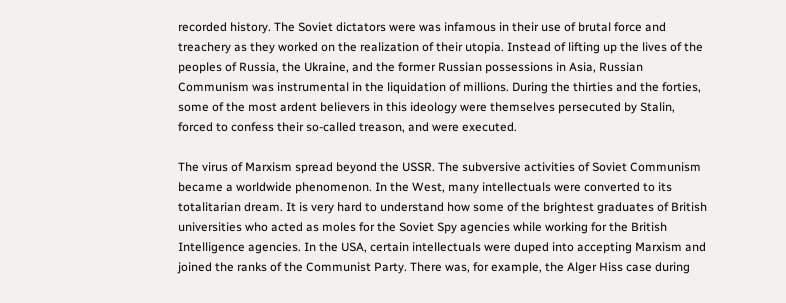recorded history. The Soviet dictators were was infamous in their use of brutal force and treachery as they worked on the realization of their utopia. Instead of lifting up the lives of the peoples of Russia, the Ukraine, and the former Russian possessions in Asia, Russian Communism was instrumental in the liquidation of millions. During the thirties and the forties, some of the most ardent believers in this ideology were themselves persecuted by Stalin, forced to confess their so-called treason, and were executed.

The virus of Marxism spread beyond the USSR. The subversive activities of Soviet Communism became a worldwide phenomenon. In the West, many intellectuals were converted to its totalitarian dream. It is very hard to understand how some of the brightest graduates of British universities who acted as moles for the Soviet Spy agencies while working for the British Intelligence agencies. In the USA, certain intellectuals were duped into accepting Marxism and joined the ranks of the Communist Party. There was, for example, the Alger Hiss case during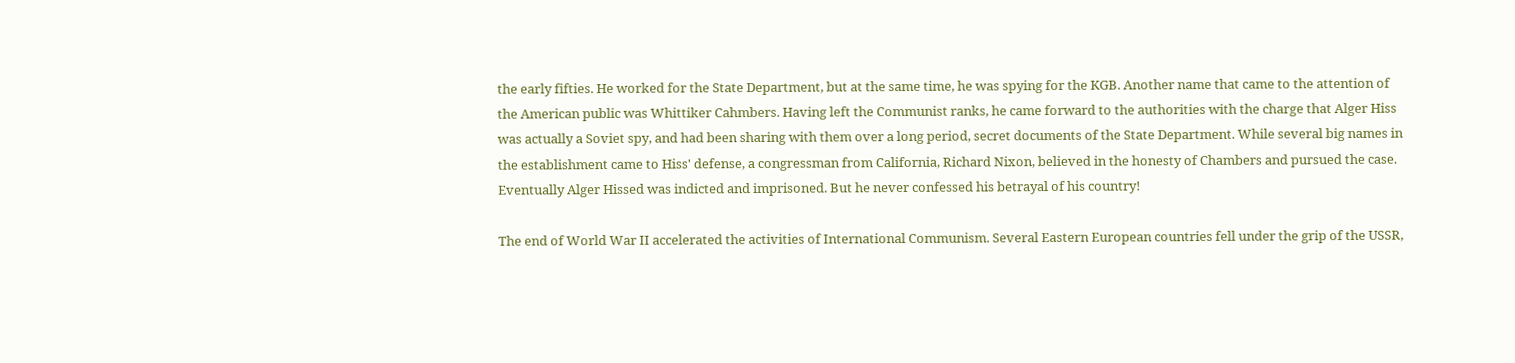the early fifties. He worked for the State Department, but at the same time, he was spying for the KGB. Another name that came to the attention of the American public was Whittiker Cahmbers. Having left the Communist ranks, he came forward to the authorities with the charge that Alger Hiss was actually a Soviet spy, and had been sharing with them over a long period, secret documents of the State Department. While several big names in the establishment came to Hiss' defense, a congressman from California, Richard Nixon, believed in the honesty of Chambers and pursued the case. Eventually Alger Hissed was indicted and imprisoned. But he never confessed his betrayal of his country!

The end of World War II accelerated the activities of International Communism. Several Eastern European countries fell under the grip of the USSR,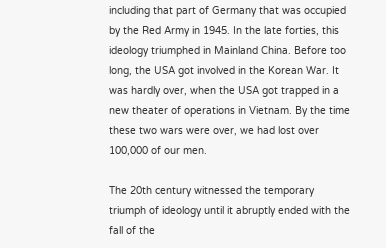including that part of Germany that was occupied by the Red Army in 1945. In the late forties, this ideology triumphed in Mainland China. Before too long, the USA got involved in the Korean War. It was hardly over, when the USA got trapped in a new theater of operations in Vietnam. By the time these two wars were over, we had lost over 100,000 of our men.

The 20th century witnessed the temporary triumph of ideology until it abruptly ended with the fall of the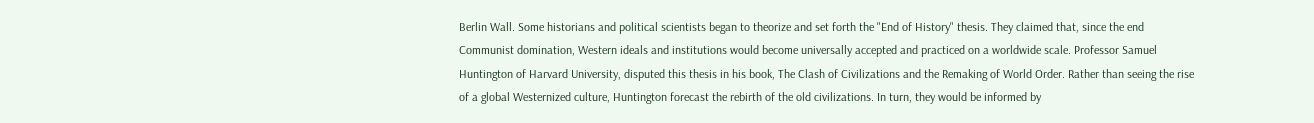Berlin Wall. Some historians and political scientists began to theorize and set forth the "End of History" thesis. They claimed that, since the end Communist domination, Western ideals and institutions would become universally accepted and practiced on a worldwide scale. Professor Samuel Huntington of Harvard University, disputed this thesis in his book, The Clash of Civilizations and the Remaking of World Order. Rather than seeing the rise of a global Westernized culture, Huntington forecast the rebirth of the old civilizations. In turn, they would be informed by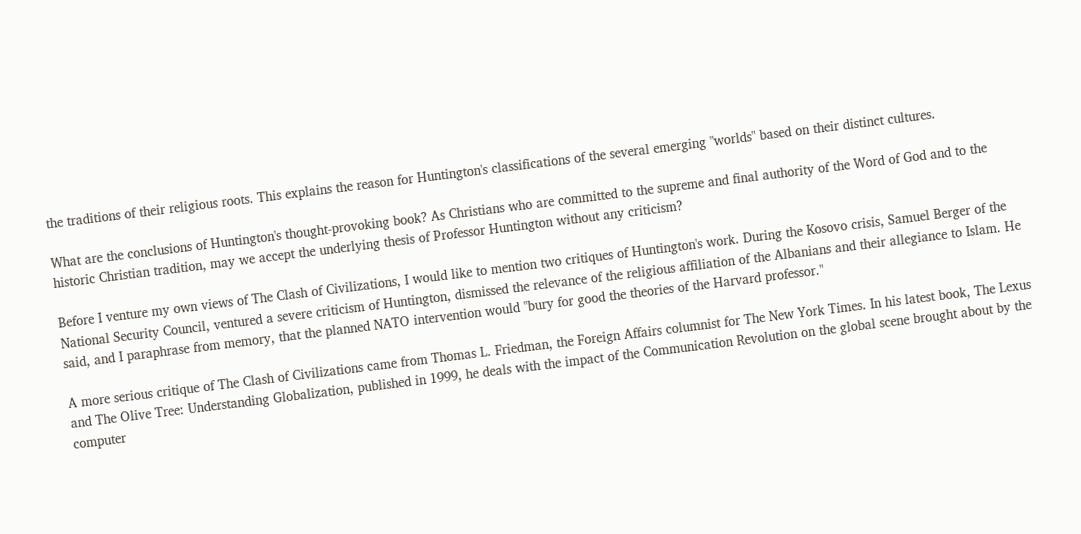the traditions of their religious roots. This explains the reason for Huntington's classifications of the several emerging "worlds" based on their distinct cultures.

What are the conclusions of Huntington's thought-provoking book? As Christians who are committed to the supreme and final authority of the Word of God and to the historic Christian tradition, may we accept the underlying thesis of Professor Huntington without any criticism?

Before I venture my own views of The Clash of Civilizations, I would like to mention two critiques of Huntington's work. During the Kosovo crisis, Samuel Berger of the National Security Council, ventured a severe criticism of Huntington, dismissed the relevance of the religious affiliation of the Albanians and their allegiance to Islam. He said, and I paraphrase from memory, that the planned NATO intervention would "bury for good the theories of the Harvard professor."

A more serious critique of The Clash of Civilizations came from Thomas L. Friedman, the Foreign Affairs columnist for The New York Times. In his latest book, The Lexus and The Olive Tree: Understanding Globalization, published in 1999, he deals with the impact of the Communication Revolution on the global scene brought about by the computer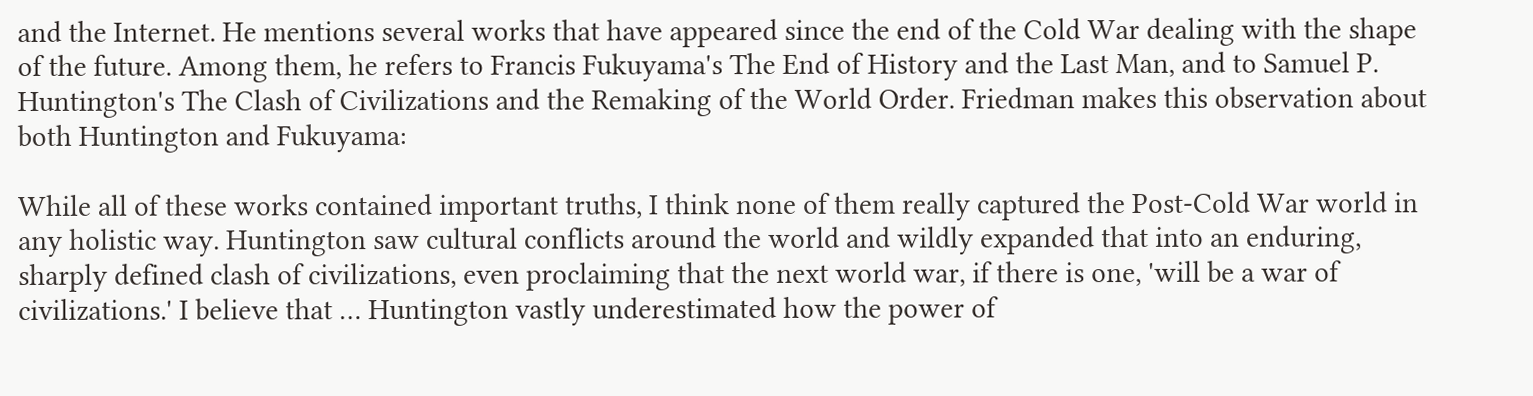and the Internet. He mentions several works that have appeared since the end of the Cold War dealing with the shape of the future. Among them, he refers to Francis Fukuyama's The End of History and the Last Man, and to Samuel P. Huntington's The Clash of Civilizations and the Remaking of the World Order. Friedman makes this observation about both Huntington and Fukuyama:

While all of these works contained important truths, I think none of them really captured the Post-Cold War world in any holistic way. Huntington saw cultural conflicts around the world and wildly expanded that into an enduring, sharply defined clash of civilizations, even proclaiming that the next world war, if there is one, 'will be a war of civilizations.' I believe that … Huntington vastly underestimated how the power of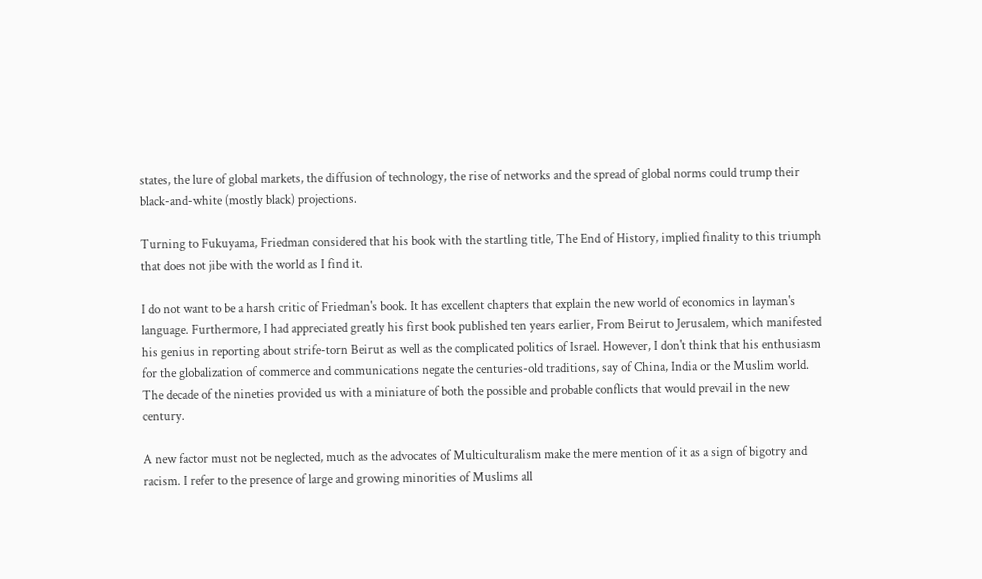states, the lure of global markets, the diffusion of technology, the rise of networks and the spread of global norms could trump their black-and-white (mostly black) projections.

Turning to Fukuyama, Friedman considered that his book with the startling title, The End of History, implied finality to this triumph that does not jibe with the world as I find it.

I do not want to be a harsh critic of Friedman's book. It has excellent chapters that explain the new world of economics in layman's language. Furthermore, I had appreciated greatly his first book published ten years earlier, From Beirut to Jerusalem, which manifested his genius in reporting about strife-torn Beirut as well as the complicated politics of Israel. However, I don't think that his enthusiasm for the globalization of commerce and communications negate the centuries-old traditions, say of China, India or the Muslim world. The decade of the nineties provided us with a miniature of both the possible and probable conflicts that would prevail in the new century.

A new factor must not be neglected, much as the advocates of Multiculturalism make the mere mention of it as a sign of bigotry and racism. I refer to the presence of large and growing minorities of Muslims all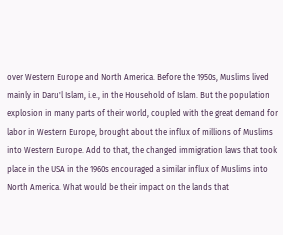over Western Europe and North America. Before the 1950s, Muslims lived mainly in Daru'l Islam, i.e., in the Household of Islam. But the population explosion in many parts of their world, coupled with the great demand for labor in Western Europe, brought about the influx of millions of Muslims into Western Europe. Add to that, the changed immigration laws that took place in the USA in the 1960s encouraged a similar influx of Muslims into North America. What would be their impact on the lands that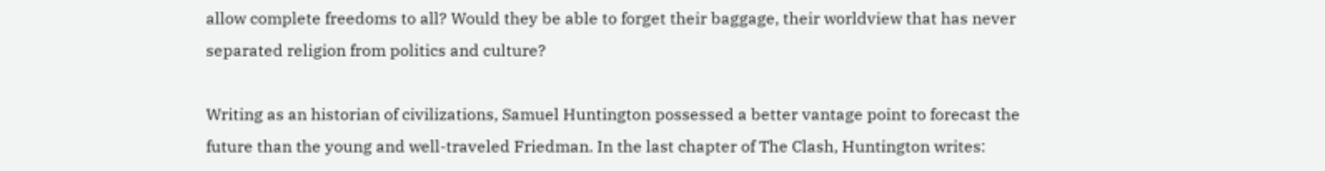allow complete freedoms to all? Would they be able to forget their baggage, their worldview that has never separated religion from politics and culture?

Writing as an historian of civilizations, Samuel Huntington possessed a better vantage point to forecast the future than the young and well-traveled Friedman. In the last chapter of The Clash, Huntington writes: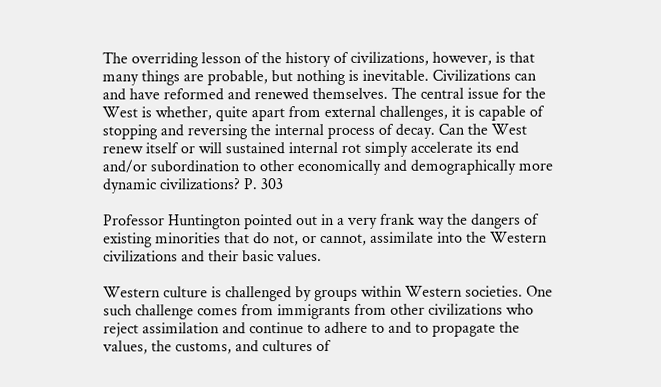The overriding lesson of the history of civilizations, however, is that many things are probable, but nothing is inevitable. Civilizations can and have reformed and renewed themselves. The central issue for the West is whether, quite apart from external challenges, it is capable of stopping and reversing the internal process of decay. Can the West renew itself or will sustained internal rot simply accelerate its end and/or subordination to other economically and demographically more dynamic civilizations? P. 303

Professor Huntington pointed out in a very frank way the dangers of existing minorities that do not, or cannot, assimilate into the Western civilizations and their basic values.

Western culture is challenged by groups within Western societies. One such challenge comes from immigrants from other civilizations who reject assimilation and continue to adhere to and to propagate the values, the customs, and cultures of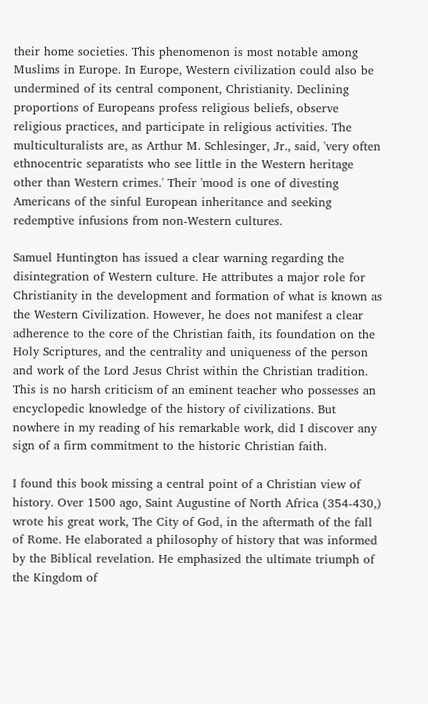their home societies. This phenomenon is most notable among Muslims in Europe. In Europe, Western civilization could also be undermined of its central component, Christianity. Declining proportions of Europeans profess religious beliefs, observe religious practices, and participate in religious activities. The multiculturalists are, as Arthur M. Schlesinger, Jr., said, 'very often ethnocentric separatists who see little in the Western heritage other than Western crimes.' Their 'mood is one of divesting Americans of the sinful European inheritance and seeking redemptive infusions from non-Western cultures.

Samuel Huntington has issued a clear warning regarding the disintegration of Western culture. He attributes a major role for Christianity in the development and formation of what is known as the Western Civilization. However, he does not manifest a clear adherence to the core of the Christian faith, its foundation on the Holy Scriptures, and the centrality and uniqueness of the person and work of the Lord Jesus Christ within the Christian tradition. This is no harsh criticism of an eminent teacher who possesses an encyclopedic knowledge of the history of civilizations. But nowhere in my reading of his remarkable work, did I discover any sign of a firm commitment to the historic Christian faith.

I found this book missing a central point of a Christian view of history. Over 1500 ago, Saint Augustine of North Africa (354-430,) wrote his great work, The City of God, in the aftermath of the fall of Rome. He elaborated a philosophy of history that was informed by the Biblical revelation. He emphasized the ultimate triumph of the Kingdom of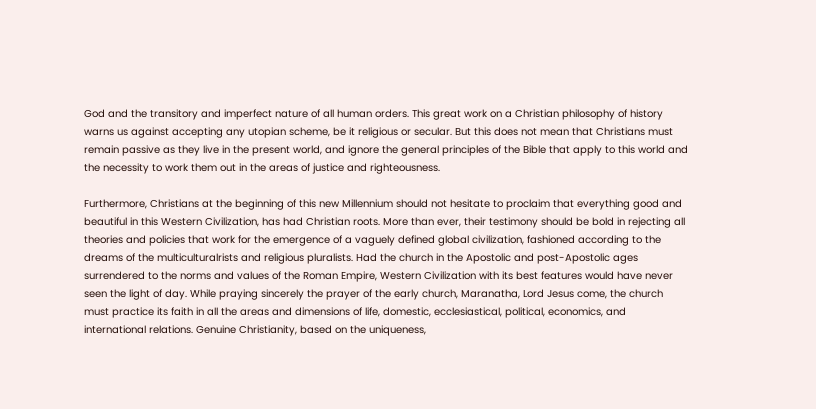God and the transitory and imperfect nature of all human orders. This great work on a Christian philosophy of history warns us against accepting any utopian scheme, be it religious or secular. But this does not mean that Christians must remain passive as they live in the present world, and ignore the general principles of the Bible that apply to this world and the necessity to work them out in the areas of justice and righteousness.

Furthermore, Christians at the beginning of this new Millennium should not hesitate to proclaim that everything good and beautiful in this Western Civilization, has had Christian roots. More than ever, their testimony should be bold in rejecting all theories and policies that work for the emergence of a vaguely defined global civilization, fashioned according to the dreams of the multiculturalrists and religious pluralists. Had the church in the Apostolic and post-Apostolic ages surrendered to the norms and values of the Roman Empire, Western Civilization with its best features would have never seen the light of day. While praying sincerely the prayer of the early church, Maranatha, Lord Jesus come, the church must practice its faith in all the areas and dimensions of life, domestic, ecclesiastical, political, economics, and international relations. Genuine Christianity, based on the uniqueness,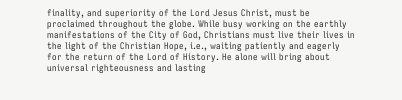finality, and superiority of the Lord Jesus Christ, must be proclaimed throughout the globe. While busy working on the earthly manifestations of the City of God, Christians must live their lives in the light of the Christian Hope, i.e., waiting patiently and eagerly for the return of the Lord of History. He alone will bring about universal righteousness and lasting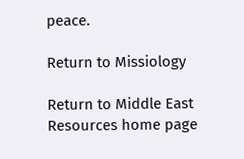peace.

Return to Missiology

Return to Middle East Resources home page